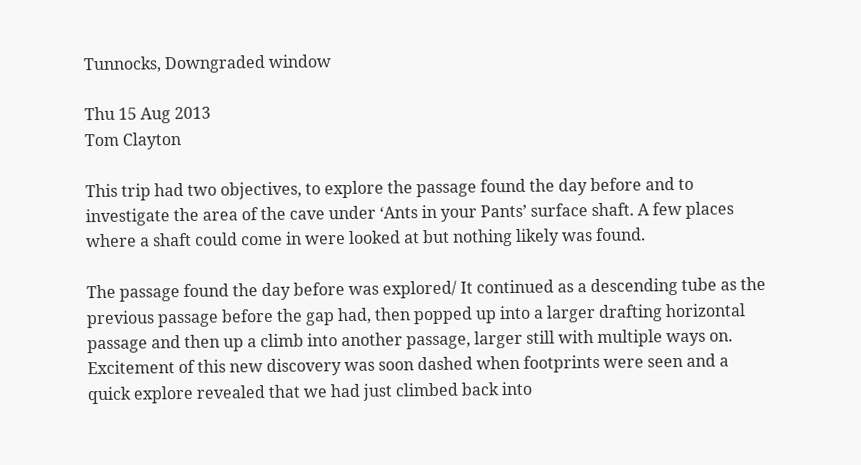Tunnocks, Downgraded window

Thu 15 Aug 2013
Tom Clayton

This trip had two objectives, to explore the passage found the day before and to investigate the area of the cave under ‘Ants in your Pants’ surface shaft. A few places where a shaft could come in were looked at but nothing likely was found.

The passage found the day before was explored/ It continued as a descending tube as the previous passage before the gap had, then popped up into a larger drafting horizontal passage and then up a climb into another passage, larger still with multiple ways on. Excitement of this new discovery was soon dashed when footprints were seen and a quick explore revealed that we had just climbed back into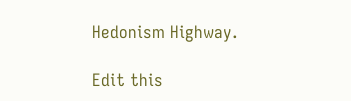Hedonism Highway.

Edit this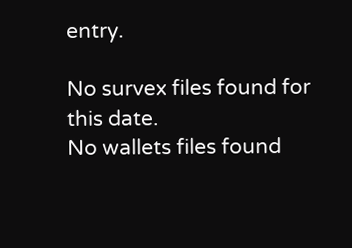entry.

No survex files found for this date.
No wallets files found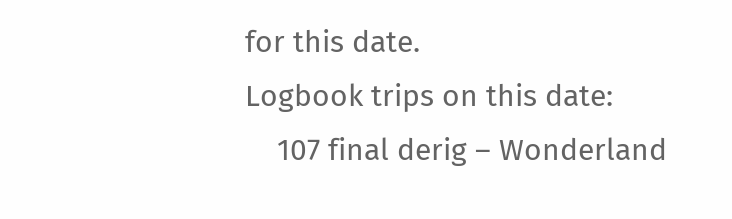for this date.
Logbook trips on this date:
    107 final derig – Wonderland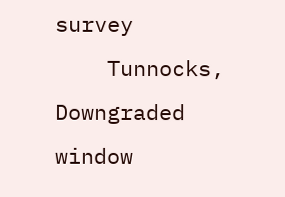survey
    Tunnocks, Downgraded window